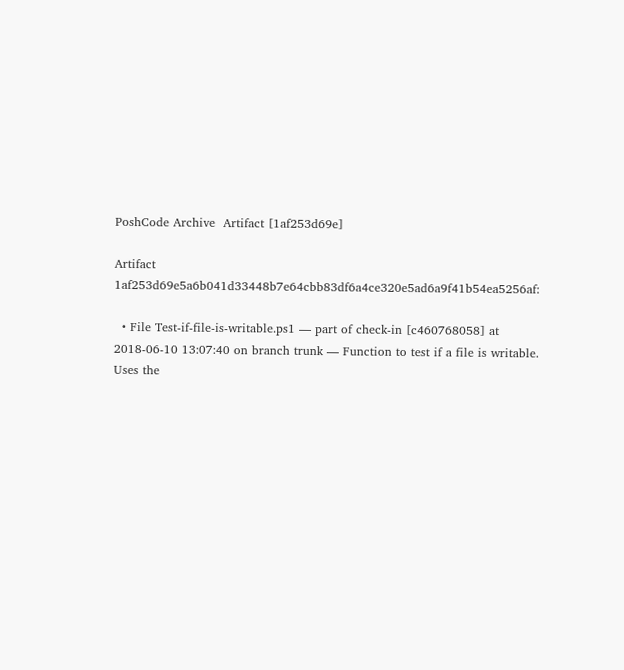PoshCode Archive  Artifact [1af253d69e]

Artifact 1af253d69e5a6b041d33448b7e64cbb83df6a4ce320e5ad6a9f41b54ea5256af:

  • File Test-if-file-is-writable.ps1 — part of check-in [c460768058] at 2018-06-10 13:07:40 on branch trunk — Function to test if a file is writable. Uses the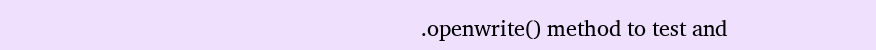.openwrite() method to test and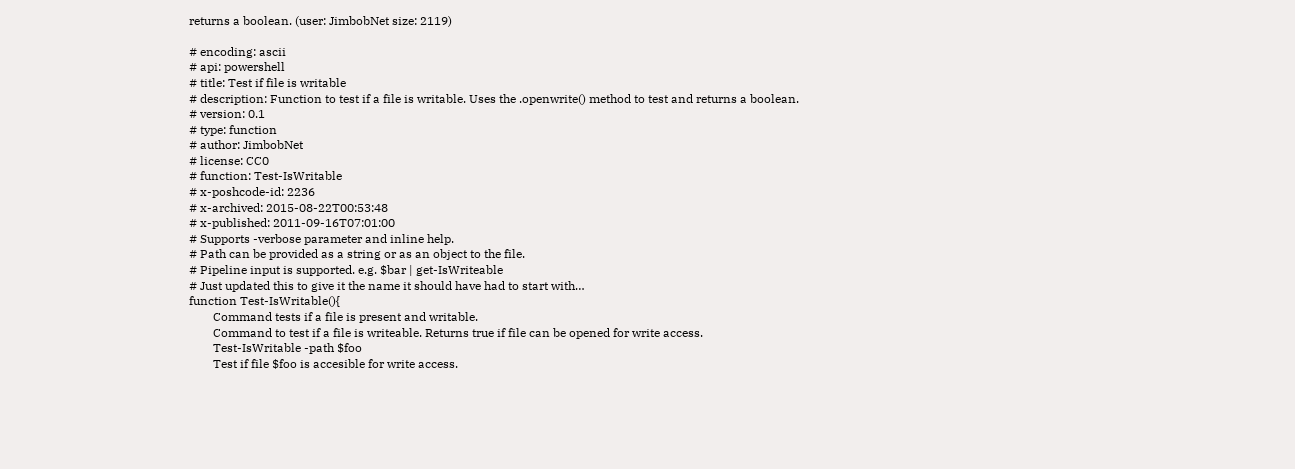returns a boolean. (user: JimbobNet size: 2119)

# encoding: ascii
# api: powershell
# title: Test if file is writable
# description: Function to test if a file is writable. Uses the .openwrite() method to test and returns a boolean.
# version: 0.1
# type: function
# author: JimbobNet
# license: CC0
# function: Test-IsWritable
# x-poshcode-id: 2236
# x-archived: 2015-08-22T00:53:48
# x-published: 2011-09-16T07:01:00
# Supports -verbose parameter and inline help.
# Path can be provided as a string or as an object to the file.
# Pipeline input is supported. e.g. $bar | get-IsWriteable
# Just updated this to give it the name it should have had to start with…
function Test-IsWritable(){
        Command tests if a file is present and writable.
        Command to test if a file is writeable. Returns true if file can be opened for write access.
        Test-IsWritable -path $foo
        Test if file $foo is accesible for write access.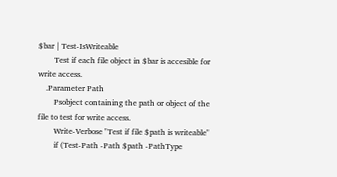$bar | Test-IsWriteable
        Test if each file object in $bar is accesible for write access.
    .Parameter Path
        Psobject containing the path or object of the file to test for write access.
        Write-Verbose "Test if file $path is writeable"
        if (Test-Path -Path $path -PathType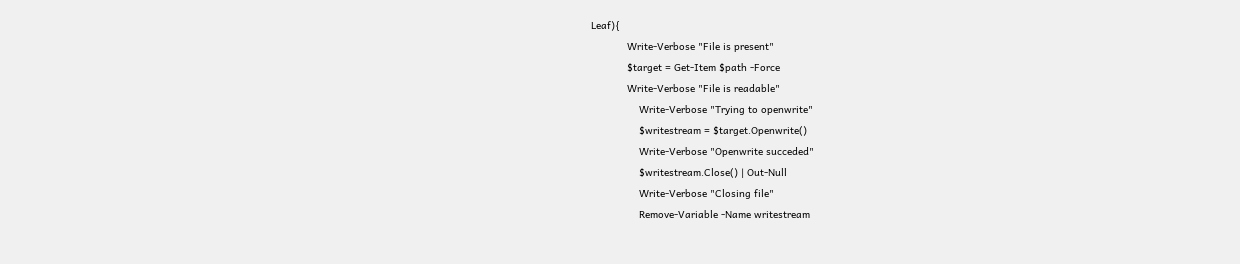Leaf){
            Write-Verbose "File is present"
            $target = Get-Item $path -Force
            Write-Verbose "File is readable"
                Write-Verbose "Trying to openwrite"
                $writestream = $target.Openwrite()
                Write-Verbose "Openwrite succeded"
                $writestream.Close() | Out-Null
                Write-Verbose "Closing file"
                Remove-Variable -Name writestream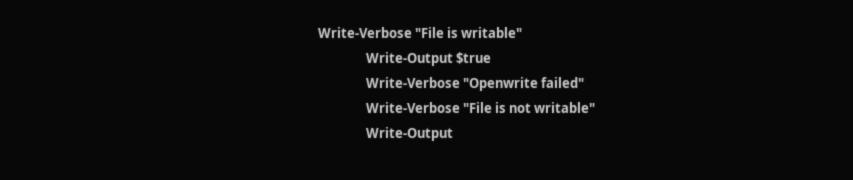Write-Verbose "File is writable"
                Write-Output $true
                Write-Verbose "Openwrite failed"
                Write-Verbose "File is not writable"
                Write-Output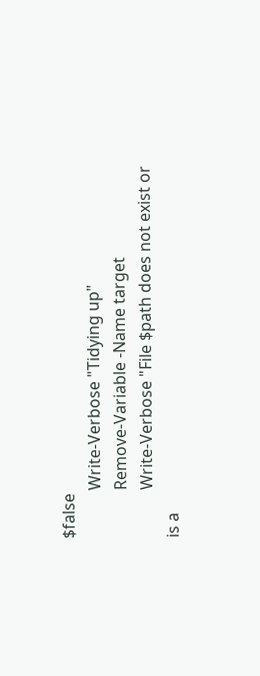$false
            Write-Verbose "Tidying up"
            Remove-Variable -Name target
            Write-Verbose "File $path does not exist or is a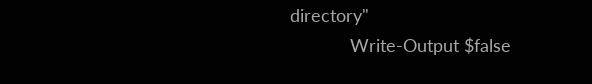directory"
            Write-Output $false